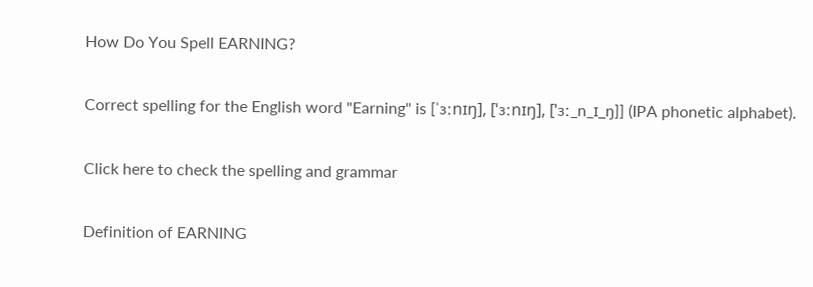How Do You Spell EARNING?

Correct spelling for the English word "Earning" is [ˈɜːnɪŋ], [ˈɜːnɪŋ], [ˈɜː_n_ɪ_ŋ]] (IPA phonetic alphabet).

Click here to check the spelling and grammar

Definition of EARNING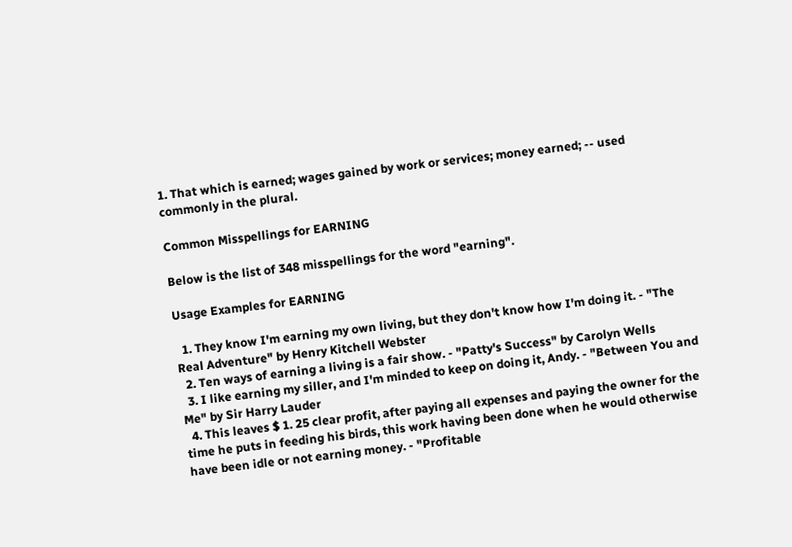1. That which is earned; wages gained by work or services; money earned; -- used commonly in the plural.

Common Misspellings for EARNING

Below is the list of 348 misspellings for the word "earning".

Usage Examples for EARNING

  1. They know I'm earning my own living, but they don't know how I'm doing it. - "The Real Adventure" by Henry Kitchell Webster
  2. Ten ways of earning a living is a fair show. - "Patty's Success" by Carolyn Wells
  3. I like earning my siller, and I'm minded to keep on doing it, Andy. - "Between You and Me" by Sir Harry Lauder
  4. This leaves $ 1. 25 clear profit, after paying all expenses and paying the owner for the time he puts in feeding his birds, this work having been done when he would otherwise have been idle or not earning money. - "Profitable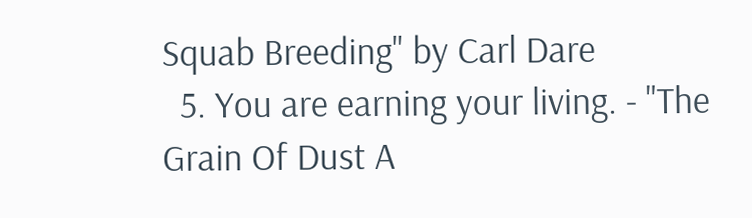Squab Breeding" by Carl Dare
  5. You are earning your living. - "The Grain Of Dust A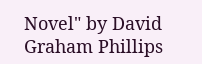Novel" by David Graham Phillips